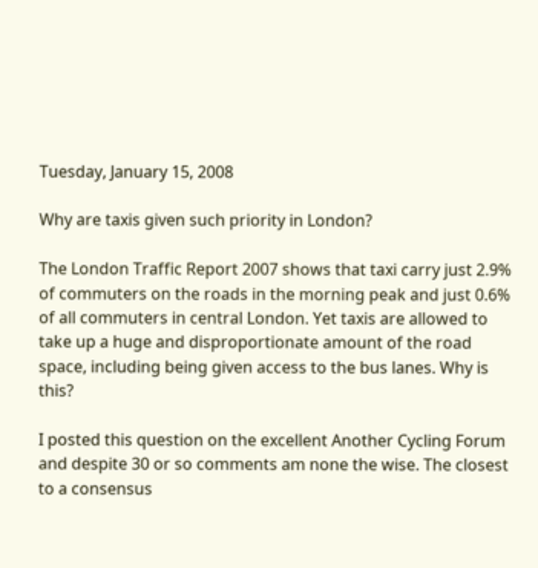Tuesday, January 15, 2008

Why are taxis given such priority in London?

The London Traffic Report 2007 shows that taxi carry just 2.9% of commuters on the roads in the morning peak and just 0.6% of all commuters in central London. Yet taxis are allowed to take up a huge and disproportionate amount of the road space, including being given access to the bus lanes. Why is this?

I posted this question on the excellent Another Cycling Forum and despite 30 or so comments am none the wise. The closest to a consensus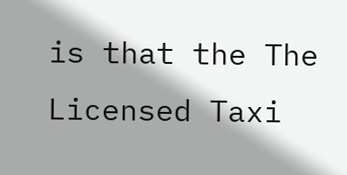is that the The Licensed Taxi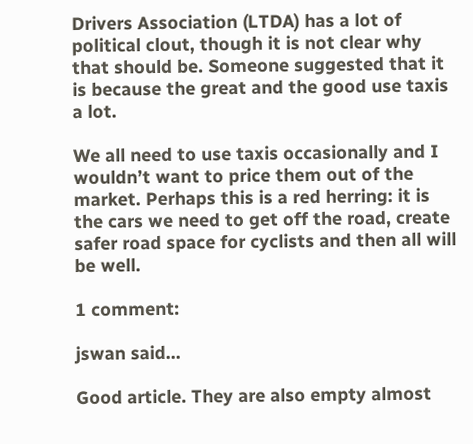Drivers Association (LTDA) has a lot of political clout, though it is not clear why that should be. Someone suggested that it is because the great and the good use taxis a lot.

We all need to use taxis occasionally and I wouldn’t want to price them out of the market. Perhaps this is a red herring: it is the cars we need to get off the road, create safer road space for cyclists and then all will be well.

1 comment:

jswan said...

Good article. They are also empty almost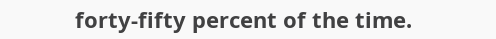forty-fifty percent of the time.